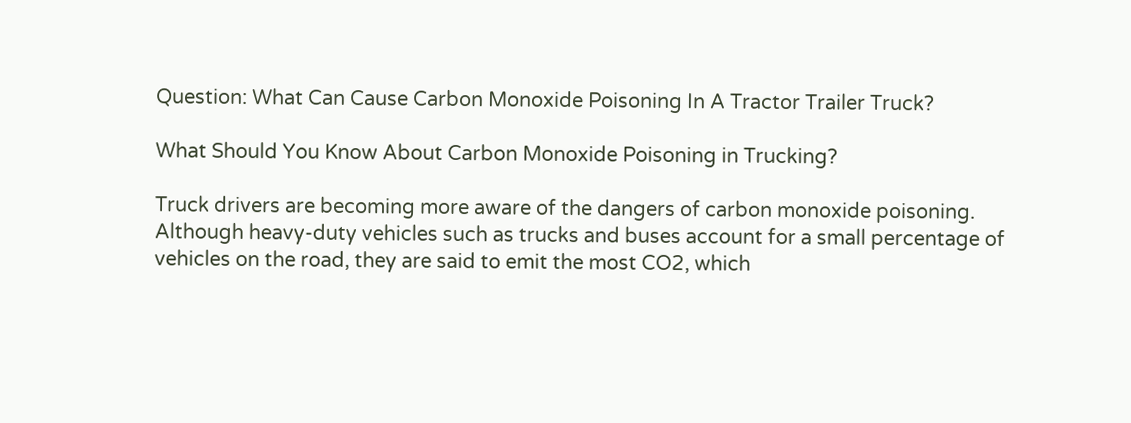Question: What Can Cause Carbon Monoxide Poisoning In A Tractor Trailer Truck?

What Should You Know About Carbon Monoxide Poisoning in Trucking?

Truck drivers are becoming more aware of the dangers of carbon monoxide poisoning. Although heavy-duty vehicles such as trucks and buses account for a small percentage of vehicles on the road, they are said to emit the most CO2, which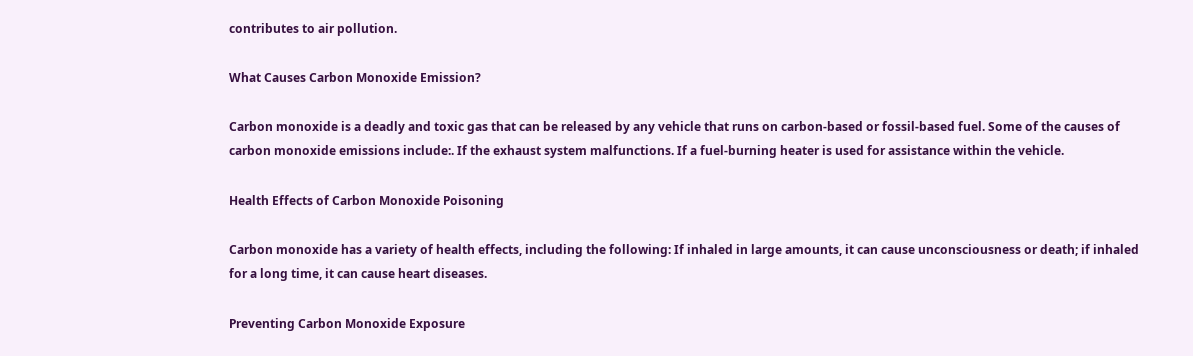contributes to air pollution.

What Causes Carbon Monoxide Emission?

Carbon monoxide is a deadly and toxic gas that can be released by any vehicle that runs on carbon-based or fossil-based fuel. Some of the causes of carbon monoxide emissions include:. If the exhaust system malfunctions. If a fuel-burning heater is used for assistance within the vehicle.

Health Effects of Carbon Monoxide Poisoning

Carbon monoxide has a variety of health effects, including the following: If inhaled in large amounts, it can cause unconsciousness or death; if inhaled for a long time, it can cause heart diseases.

Preventing Carbon Monoxide Exposure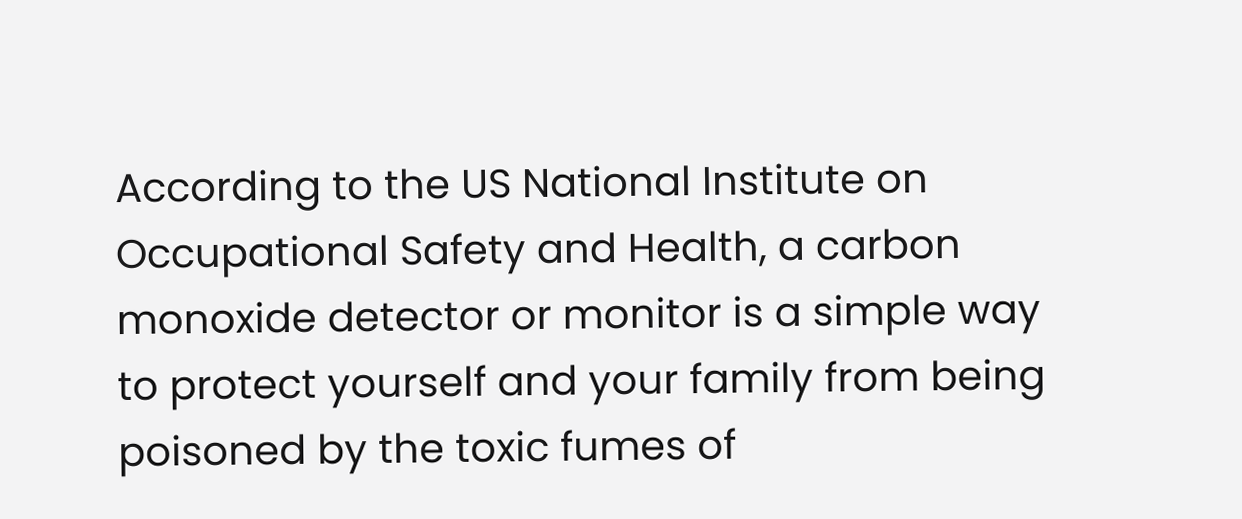According to the US National Institute on Occupational Safety and Health, a carbon monoxide detector or monitor is a simple way to protect yourself and your family from being poisoned by the toxic fumes of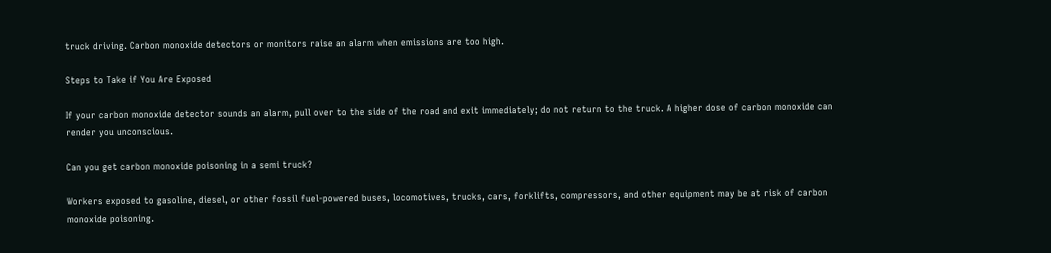truck driving. Carbon monoxide detectors or monitors raise an alarm when emissions are too high.

Steps to Take if You Are Exposed

If your carbon monoxide detector sounds an alarm, pull over to the side of the road and exit immediately; do not return to the truck. A higher dose of carbon monoxide can render you unconscious.

Can you get carbon monoxide poisoning in a semi truck?

Workers exposed to gasoline, diesel, or other fossil fuel-powered buses, locomotives, trucks, cars, forklifts, compressors, and other equipment may be at risk of carbon monoxide poisoning.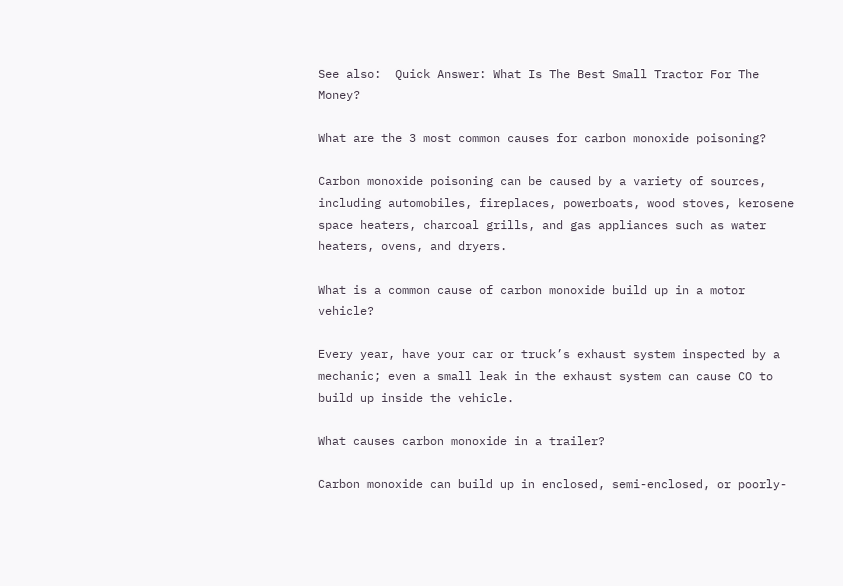See also:  Quick Answer: What Is The Best Small Tractor For The Money?

What are the 3 most common causes for carbon monoxide poisoning?

Carbon monoxide poisoning can be caused by a variety of sources, including automobiles, fireplaces, powerboats, wood stoves, kerosene space heaters, charcoal grills, and gas appliances such as water heaters, ovens, and dryers.

What is a common cause of carbon monoxide build up in a motor vehicle?

Every year, have your car or truck’s exhaust system inspected by a mechanic; even a small leak in the exhaust system can cause CO to build up inside the vehicle.

What causes carbon monoxide in a trailer?

Carbon monoxide can build up in enclosed, semi-enclosed, or poorly-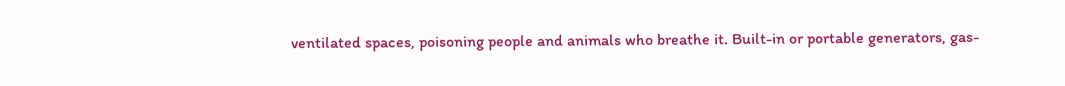ventilated spaces, poisoning people and animals who breathe it. Built-in or portable generators, gas-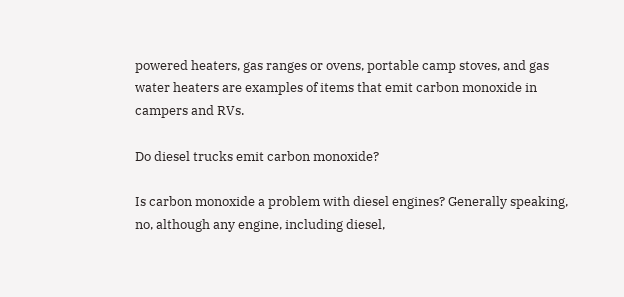powered heaters, gas ranges or ovens, portable camp stoves, and gas water heaters are examples of items that emit carbon monoxide in campers and RVs.

Do diesel trucks emit carbon monoxide?

Is carbon monoxide a problem with diesel engines? Generally speaking, no, although any engine, including diesel,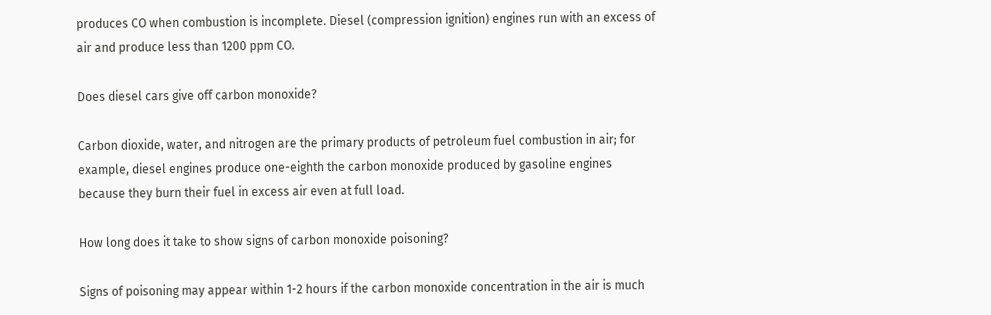produces CO when combustion is incomplete. Diesel (compression ignition) engines run with an excess of air and produce less than 1200 ppm CO.

Does diesel cars give off carbon monoxide?

Carbon dioxide, water, and nitrogen are the primary products of petroleum fuel combustion in air; for example, diesel engines produce one-eighth the carbon monoxide produced by gasoline engines because they burn their fuel in excess air even at full load.

How long does it take to show signs of carbon monoxide poisoning?

Signs of poisoning may appear within 1-2 hours if the carbon monoxide concentration in the air is much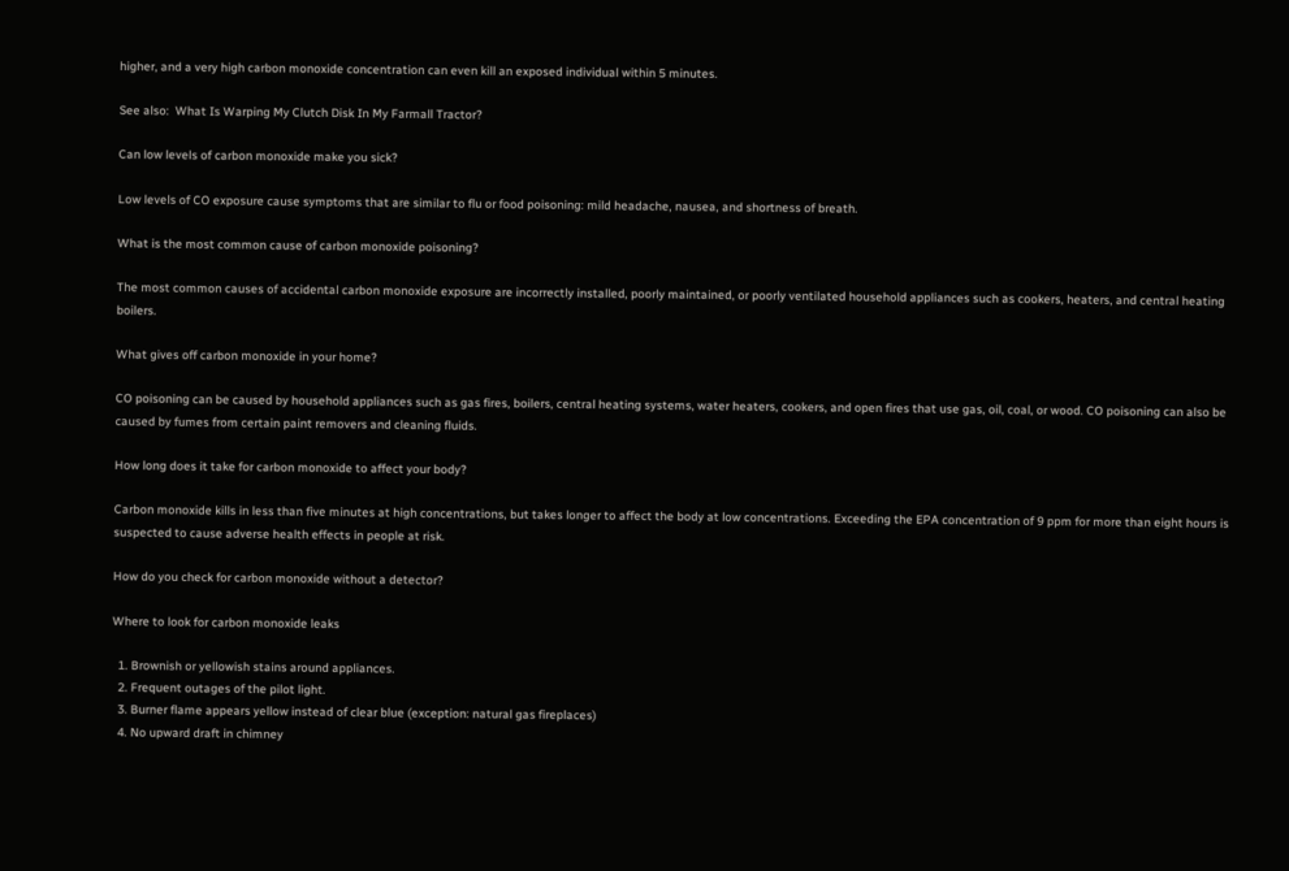higher, and a very high carbon monoxide concentration can even kill an exposed individual within 5 minutes.

See also:  What Is Warping My Clutch Disk In My Farmall Tractor?

Can low levels of carbon monoxide make you sick?

Low levels of CO exposure cause symptoms that are similar to flu or food poisoning: mild headache, nausea, and shortness of breath.

What is the most common cause of carbon monoxide poisoning?

The most common causes of accidental carbon monoxide exposure are incorrectly installed, poorly maintained, or poorly ventilated household appliances such as cookers, heaters, and central heating boilers.

What gives off carbon monoxide in your home?

CO poisoning can be caused by household appliances such as gas fires, boilers, central heating systems, water heaters, cookers, and open fires that use gas, oil, coal, or wood. CO poisoning can also be caused by fumes from certain paint removers and cleaning fluids.

How long does it take for carbon monoxide to affect your body?

Carbon monoxide kills in less than five minutes at high concentrations, but takes longer to affect the body at low concentrations. Exceeding the EPA concentration of 9 ppm for more than eight hours is suspected to cause adverse health effects in people at risk.

How do you check for carbon monoxide without a detector?

Where to look for carbon monoxide leaks

  1. Brownish or yellowish stains around appliances.
  2. Frequent outages of the pilot light.
  3. Burner flame appears yellow instead of clear blue (exception: natural gas fireplaces)
  4. No upward draft in chimney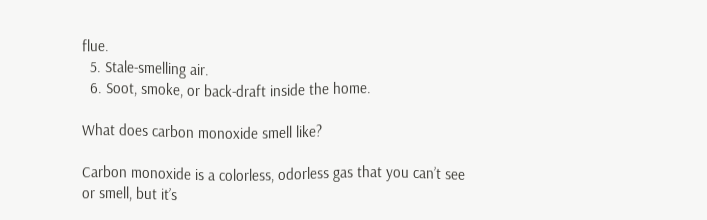flue.
  5. Stale-smelling air.
  6. Soot, smoke, or back-draft inside the home.

What does carbon monoxide smell like?

Carbon monoxide is a colorless, odorless gas that you can’t see or smell, but it’s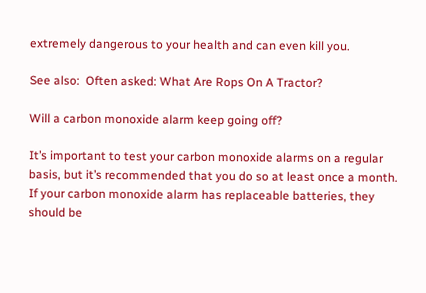extremely dangerous to your health and can even kill you.

See also:  Often asked: What Are Rops On A Tractor?

Will a carbon monoxide alarm keep going off?

It’s important to test your carbon monoxide alarms on a regular basis, but it’s recommended that you do so at least once a month. If your carbon monoxide alarm has replaceable batteries, they should be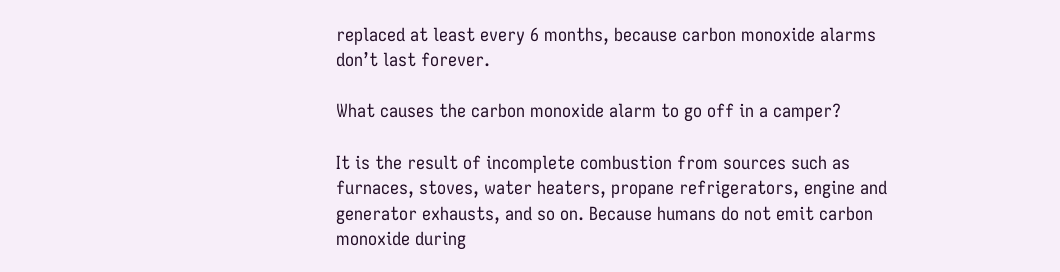replaced at least every 6 months, because carbon monoxide alarms don’t last forever.

What causes the carbon monoxide alarm to go off in a camper?

It is the result of incomplete combustion from sources such as furnaces, stoves, water heaters, propane refrigerators, engine and generator exhausts, and so on. Because humans do not emit carbon monoxide during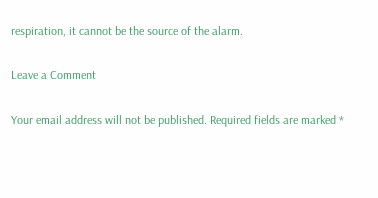respiration, it cannot be the source of the alarm.

Leave a Comment

Your email address will not be published. Required fields are marked *